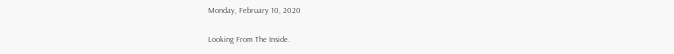Monday, February 10, 2020

Looking From The Inside.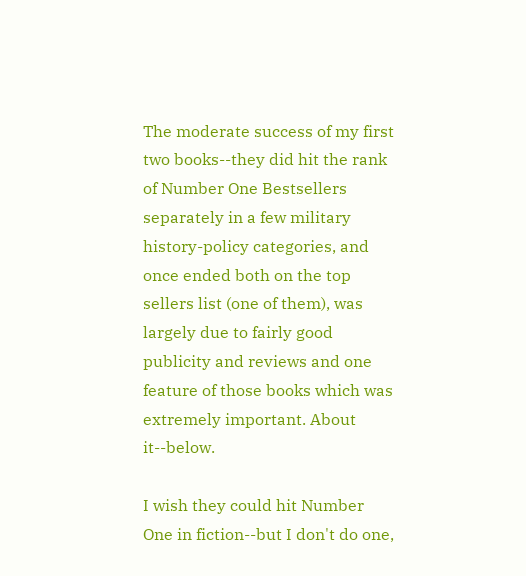The moderate success of my first two books--they did hit the rank of Number One Bestsellers separately in a few military history-policy categories, and once ended both on the top sellers list (one of them), was largely due to fairly good publicity and reviews and one feature of those books which was extremely important. About it--below.

I wish they could hit Number One in fiction--but I don't do one,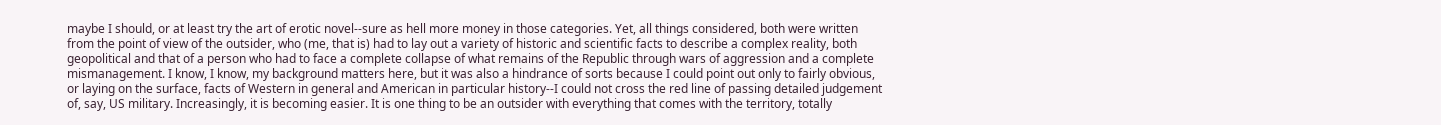maybe I should, or at least try the art of erotic novel--sure as hell more money in those categories. Yet, all things considered, both were written from the point of view of the outsider, who (me, that is) had to lay out a variety of historic and scientific facts to describe a complex reality, both geopolitical and that of a person who had to face a complete collapse of what remains of the Republic through wars of aggression and a complete mismanagement. I know, I know, my background matters here, but it was also a hindrance of sorts because I could point out only to fairly obvious, or laying on the surface, facts of Western in general and American in particular history--I could not cross the red line of passing detailed judgement of, say, US military. Increasingly, it is becoming easier. It is one thing to be an outsider with everything that comes with the territory, totally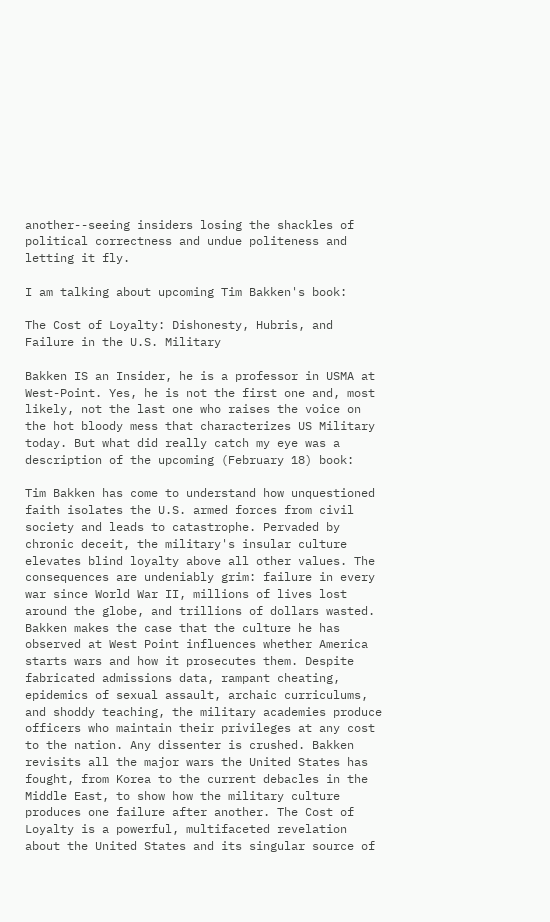another--seeing insiders losing the shackles of political correctness and undue politeness and letting it fly.

I am talking about upcoming Tim Bakken's book:

The Cost of Loyalty: Dishonesty, Hubris, and Failure in the U.S. Military

Bakken IS an Insider, he is a professor in USMA at West-Point. Yes, he is not the first one and, most likely, not the last one who raises the voice on the hot bloody mess that characterizes US Military today. But what did really catch my eye was a description of the upcoming (February 18) book:

Tim Bakken has come to understand how unquestioned faith isolates the U.S. armed forces from civil society and leads to catastrophe. Pervaded by chronic deceit, the military's insular culture elevates blind loyalty above all other values. The consequences are undeniably grim: failure in every war since World War II, millions of lives lost around the globe, and trillions of dollars wasted. Bakken makes the case that the culture he has observed at West Point influences whether America starts wars and how it prosecutes them. Despite fabricated admissions data, rampant cheating, epidemics of sexual assault, archaic curriculums, and shoddy teaching, the military academies produce officers who maintain their privileges at any cost to the nation. Any dissenter is crushed. Bakken revisits all the major wars the United States has fought, from Korea to the current debacles in the Middle East, to show how the military culture produces one failure after another. The Cost of Loyalty is a powerful, multifaceted revelation about the United States and its singular source of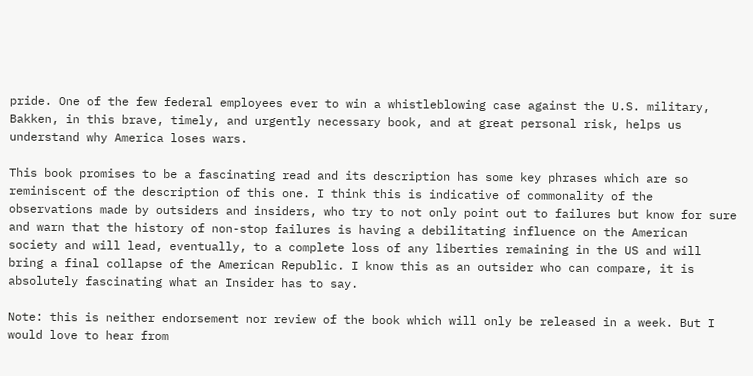pride. One of the few federal employees ever to win a whistleblowing case against the U.S. military, Bakken, in this brave, timely, and urgently necessary book, and at great personal risk, helps us understand why America loses wars.

This book promises to be a fascinating read and its description has some key phrases which are so reminiscent of the description of this one. I think this is indicative of commonality of the observations made by outsiders and insiders, who try to not only point out to failures but know for sure and warn that the history of non-stop failures is having a debilitating influence on the American society and will lead, eventually, to a complete loss of any liberties remaining in the US and will bring a final collapse of the American Republic. I know this as an outsider who can compare, it is absolutely fascinating what an Insider has to say.

Note: this is neither endorsement nor review of the book which will only be released in a week. But I would love to hear from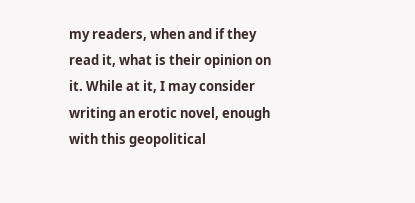my readers, when and if they read it, what is their opinion on it. While at it, I may consider writing an erotic novel, enough with this geopolitical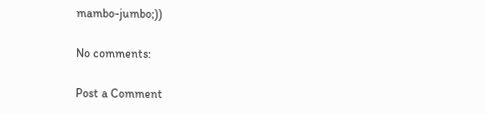mambo-jumbo;))

No comments:

Post a Comment